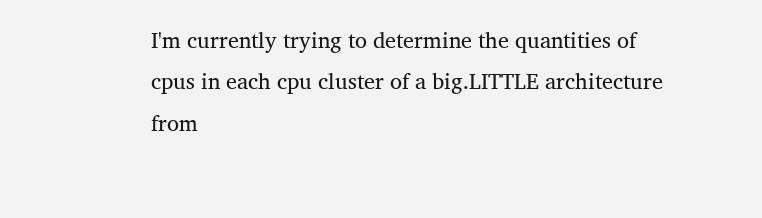I'm currently trying to determine the quantities of cpus in each cpu cluster of a big.LITTLE architecture from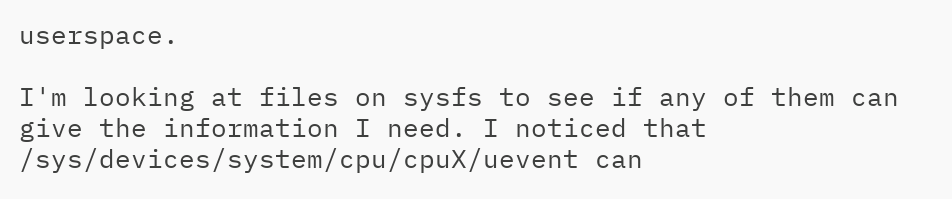userspace.

I'm looking at files on sysfs to see if any of them can give the information I need. I noticed that /sys/devices/system/cpu/cpuX/uevent can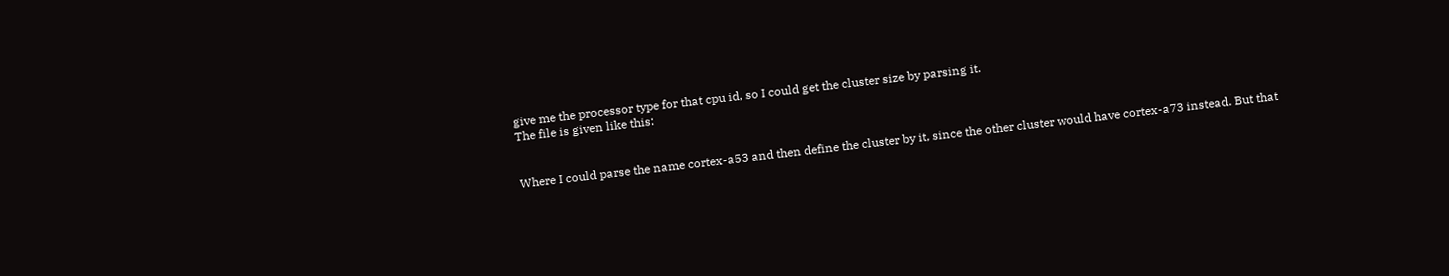give me the processor type for that cpu id, so I could get the cluster size by parsing it.
The file is given like this:


Where I could parse the name cortex-a53 and then define the cluster by it, since the other cluster would have cortex-a73 instead. But that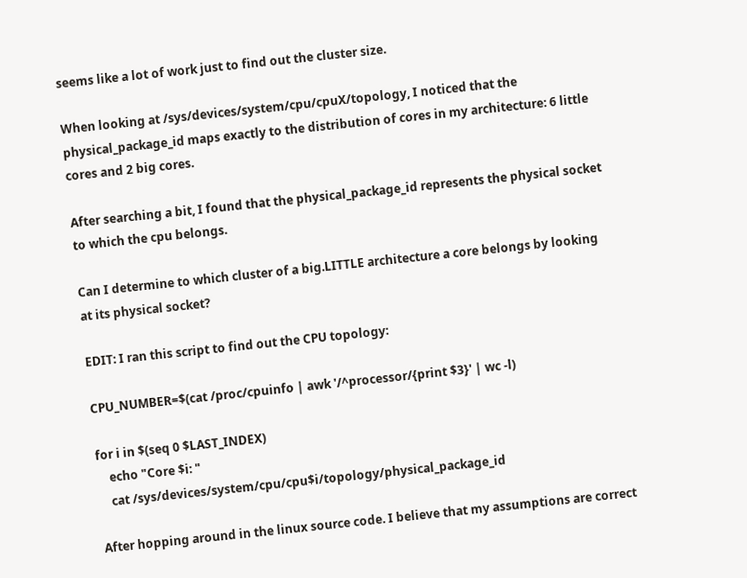seems like a lot of work just to find out the cluster size.

When looking at /sys/devices/system/cpu/cpuX/topology, I noticed that the physical_package_id maps exactly to the distribution of cores in my architecture: 6 little cores and 2 big cores.

After searching a bit, I found that the physical_package_id represents the physical socket to which the cpu belongs.

Can I determine to which cluster of a big.LITTLE architecture a core belongs by looking at its physical socket?

EDIT: I ran this script to find out the CPU topology:

CPU_NUMBER=$(cat /proc/cpuinfo | awk '/^processor/{print $3}' | wc -l)

for i in $(seq 0 $LAST_INDEX)
    echo "Core $i: "
    cat /sys/devices/system/cpu/cpu$i/topology/physical_package_id

After hopping around in the linux source code. I believe that my assumptions are correct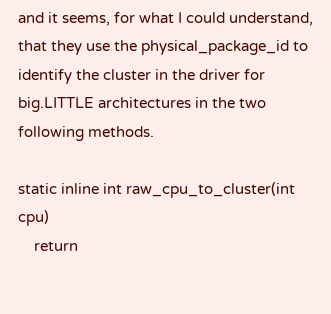and it seems, for what I could understand, that they use the physical_package_id to identify the cluster in the driver for big.LITTLE architectures in the two following methods.

static inline int raw_cpu_to_cluster(int cpu)
    return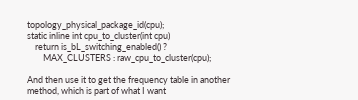topology_physical_package_id(cpu);
static inline int cpu_to_cluster(int cpu)
    return is_bL_switching_enabled() ?
        MAX_CLUSTERS : raw_cpu_to_cluster(cpu);

And then use it to get the frequency table in another method, which is part of what I want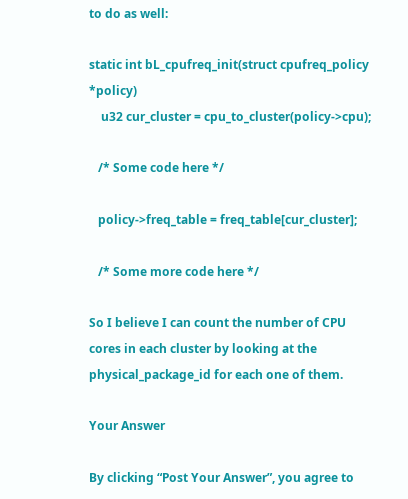to do as well:

static int bL_cpufreq_init(struct cpufreq_policy *policy)
    u32 cur_cluster = cpu_to_cluster(policy->cpu);

   /* Some code here */

   policy->freq_table = freq_table[cur_cluster];

   /* Some more code here */

So I believe I can count the number of CPU cores in each cluster by looking at the physical_package_id for each one of them.

Your Answer

By clicking “Post Your Answer”, you agree to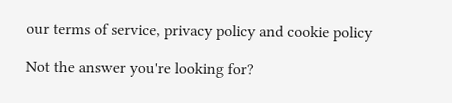our terms of service, privacy policy and cookie policy

Not the answer you're looking for?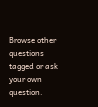Browse other questions tagged or ask your own question.